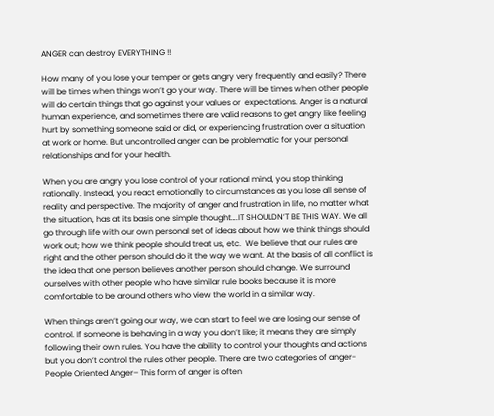ANGER can destroy EVERYTHING !!

How many of you lose your temper or gets angry very frequently and easily? There will be times when things won’t go your way. There will be times when other people will do certain things that go against your values or  expectations. Anger is a natural human experience, and sometimes there are valid reasons to get angry like feeling hurt by something someone said or did, or experiencing frustration over a situation at work or home. But uncontrolled anger can be problematic for your personal relationships and for your health.

When you are angry you lose control of your rational mind, you stop thinking rationally. Instead, you react emotionally to circumstances as you lose all sense of reality and perspective. The majority of anger and frustration in life, no matter what the situation, has at its basis one simple thought….IT SHOULDN’T BE THIS WAY. We all go through life with our own personal set of ideas about how we think things should work out; how we think people should treat us, etc.  We believe that our rules are right and the other person should do it the way we want. At the basis of all conflict is the idea that one person believes another person should change. We surround ourselves with other people who have similar rule books because it is more comfortable to be around others who view the world in a similar way.

When things aren’t going our way, we can start to feel we are losing our sense of control. If someone is behaving in a way you don’t like; it means they are simply following their own rules. You have the ability to control your thoughts and actions but you don’t control the rules other people. There are two categories of anger-People Oriented Anger– This form of anger is often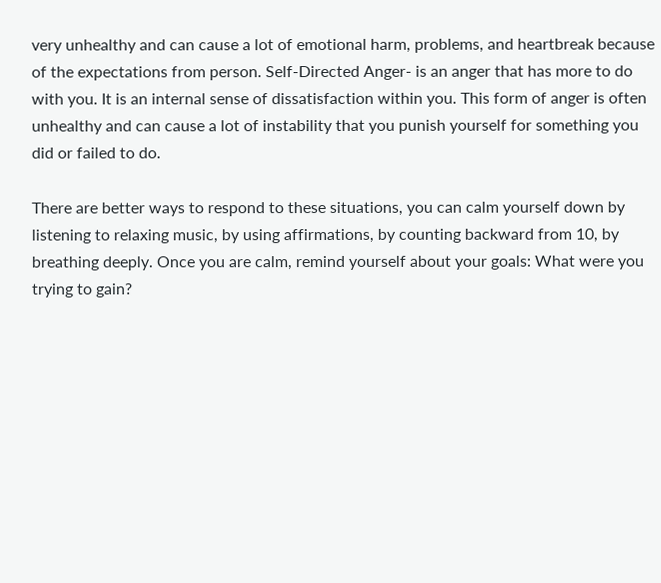very unhealthy and can cause a lot of emotional harm, problems, and heartbreak because of the expectations from person. Self-Directed Anger- is an anger that has more to do with you. It is an internal sense of dissatisfaction within you. This form of anger is often unhealthy and can cause a lot of instability that you punish yourself for something you did or failed to do.

There are better ways to respond to these situations, you can calm yourself down by listening to relaxing music, by using affirmations, by counting backward from 10, by breathing deeply. Once you are calm, remind yourself about your goals: What were you trying to gain?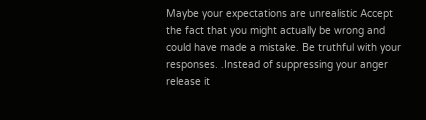Maybe your expectations are unrealistic Accept the fact that you might actually be wrong and could have made a mistake. Be truthful with your responses. .Instead of suppressing your anger release it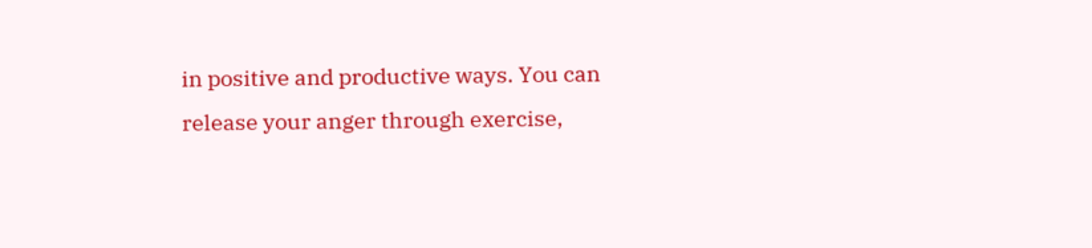in positive and productive ways. You can release your anger through exercise,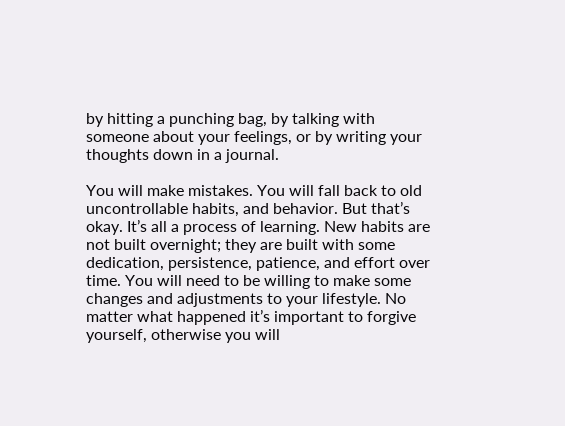by hitting a punching bag, by talking with someone about your feelings, or by writing your thoughts down in a journal.

You will make mistakes. You will fall back to old uncontrollable habits, and behavior. But that’s okay. It’s all a process of learning. New habits are not built overnight; they are built with some dedication, persistence, patience, and effort over time. You will need to be willing to make some changes and adjustments to your lifestyle. No matter what happened it’s important to forgive yourself, otherwise you will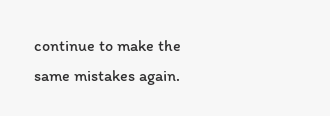continue to make the same mistakes again.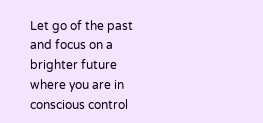Let go of the past and focus on a brighter future where you are in conscious control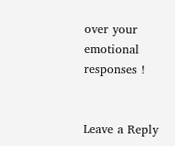over your emotional responses !


Leave a Reply